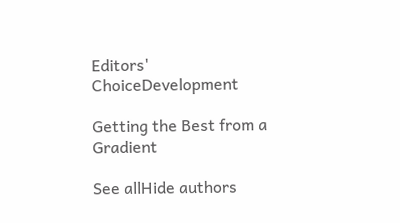Editors' ChoiceDevelopment

Getting the Best from a Gradient

See allHide authors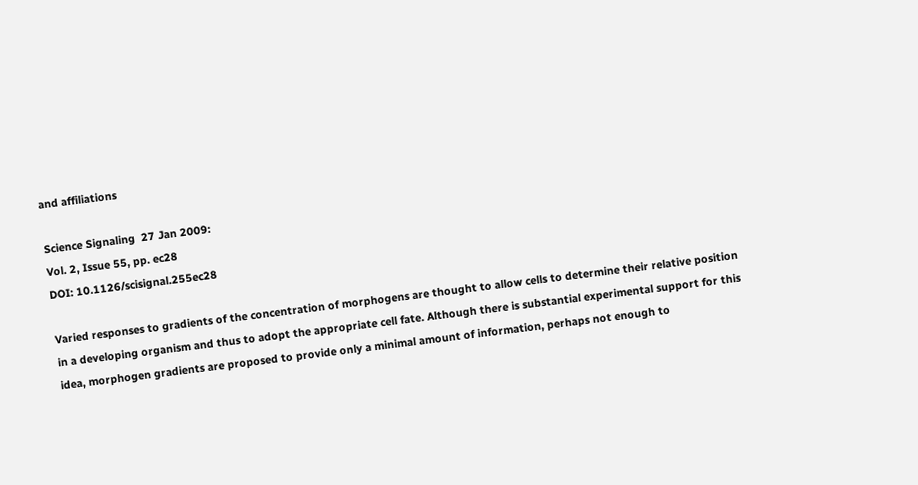and affiliations

Science Signaling  27 Jan 2009:
Vol. 2, Issue 55, pp. ec28
DOI: 10.1126/scisignal.255ec28

Varied responses to gradients of the concentration of morphogens are thought to allow cells to determine their relative position in a developing organism and thus to adopt the appropriate cell fate. Although there is substantial experimental support for this idea, morphogen gradients are proposed to provide only a minimal amount of information, perhaps not enough to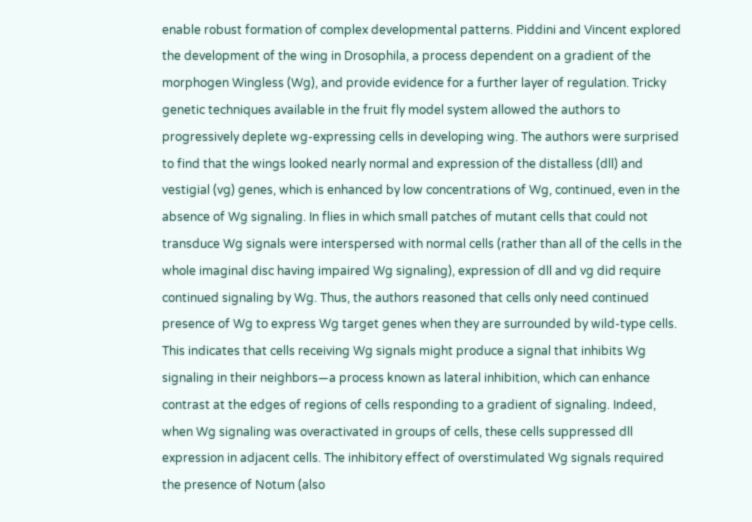enable robust formation of complex developmental patterns. Piddini and Vincent explored the development of the wing in Drosophila, a process dependent on a gradient of the morphogen Wingless (Wg), and provide evidence for a further layer of regulation. Tricky genetic techniques available in the fruit fly model system allowed the authors to progressively deplete wg-expressing cells in developing wing. The authors were surprised to find that the wings looked nearly normal and expression of the distalless (dll) and vestigial (vg) genes, which is enhanced by low concentrations of Wg, continued, even in the absence of Wg signaling. In flies in which small patches of mutant cells that could not transduce Wg signals were interspersed with normal cells (rather than all of the cells in the whole imaginal disc having impaired Wg signaling), expression of dll and vg did require continued signaling by Wg. Thus, the authors reasoned that cells only need continued presence of Wg to express Wg target genes when they are surrounded by wild-type cells. This indicates that cells receiving Wg signals might produce a signal that inhibits Wg signaling in their neighbors—a process known as lateral inhibition, which can enhance contrast at the edges of regions of cells responding to a gradient of signaling. Indeed, when Wg signaling was overactivated in groups of cells, these cells suppressed dll expression in adjacent cells. The inhibitory effect of overstimulated Wg signals required the presence of Notum (also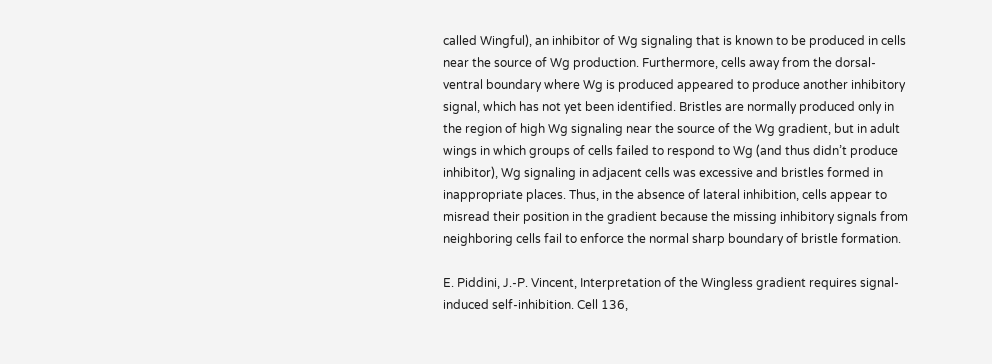called Wingful), an inhibitor of Wg signaling that is known to be produced in cells near the source of Wg production. Furthermore, cells away from the dorsal-ventral boundary where Wg is produced appeared to produce another inhibitory signal, which has not yet been identified. Bristles are normally produced only in the region of high Wg signaling near the source of the Wg gradient, but in adult wings in which groups of cells failed to respond to Wg (and thus didn’t produce inhibitor), Wg signaling in adjacent cells was excessive and bristles formed in inappropriate places. Thus, in the absence of lateral inhibition, cells appear to misread their position in the gradient because the missing inhibitory signals from neighboring cells fail to enforce the normal sharp boundary of bristle formation.

E. Piddini, J.-P. Vincent, Interpretation of the Wingless gradient requires signal-induced self-inhibition. Cell 136,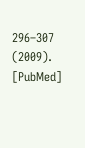296–307 (2009). [PubMed]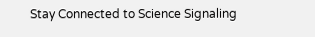Stay Connected to Science Signaling